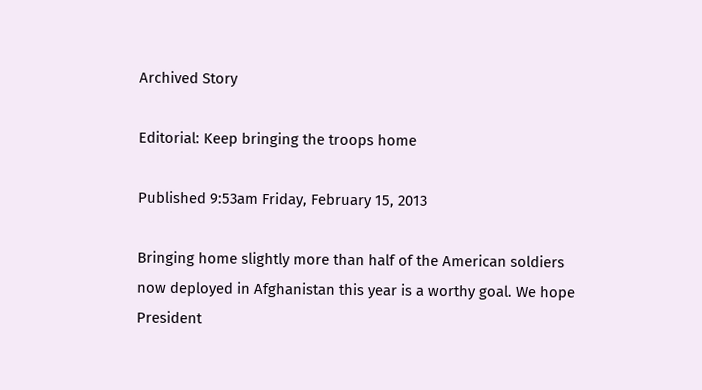Archived Story

Editorial: Keep bringing the troops home

Published 9:53am Friday, February 15, 2013

Bringing home slightly more than half of the American soldiers now deployed in Afghanistan this year is a worthy goal. We hope President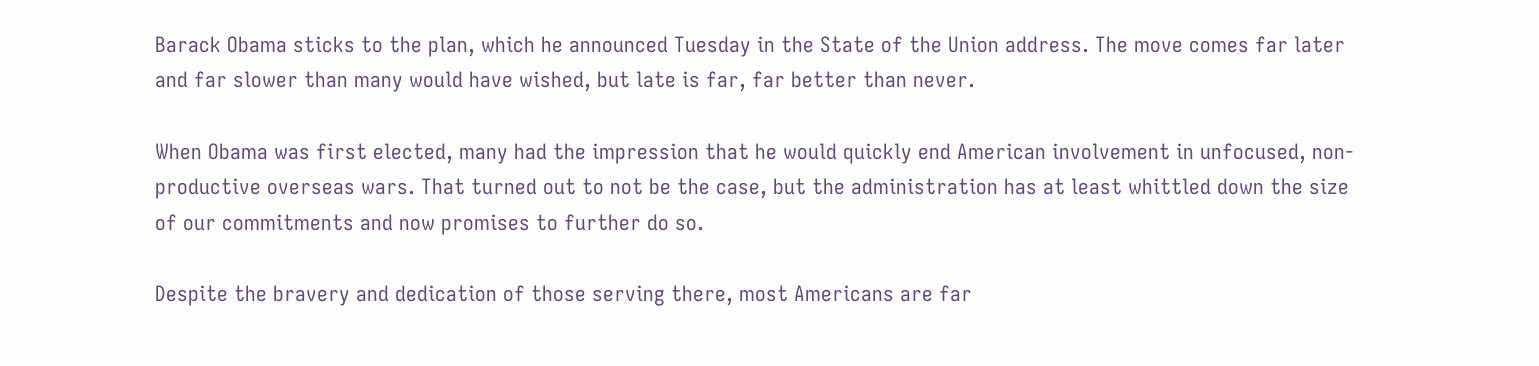Barack Obama sticks to the plan, which he announced Tuesday in the State of the Union address. The move comes far later and far slower than many would have wished, but late is far, far better than never.

When Obama was first elected, many had the impression that he would quickly end American involvement in unfocused, non-productive overseas wars. That turned out to not be the case, but the administration has at least whittled down the size of our commitments and now promises to further do so.

Despite the bravery and dedication of those serving there, most Americans are far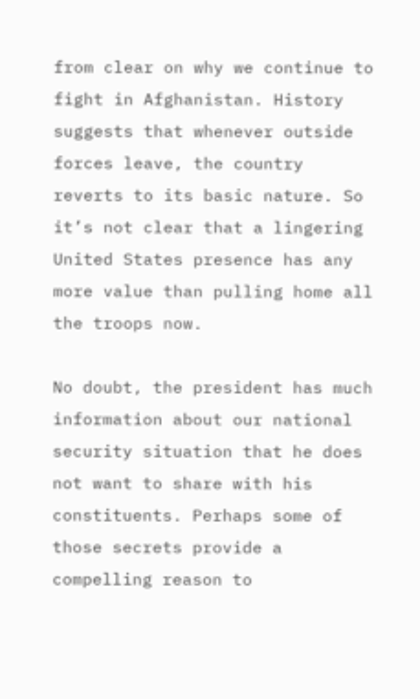from clear on why we continue to fight in Afghanistan. History suggests that whenever outside forces leave, the country reverts to its basic nature. So it’s not clear that a lingering United States presence has any more value than pulling home all the troops now.

No doubt, the president has much information about our national security situation that he does not want to share with his constituents. Perhaps some of those secrets provide a compelling reason to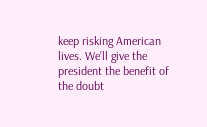keep risking American lives. We’ll give the president the benefit of the doubt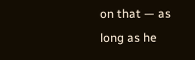on that — as long as he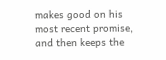makes good on his most recent promise, and then keeps the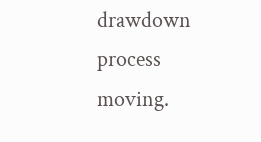drawdown process moving.